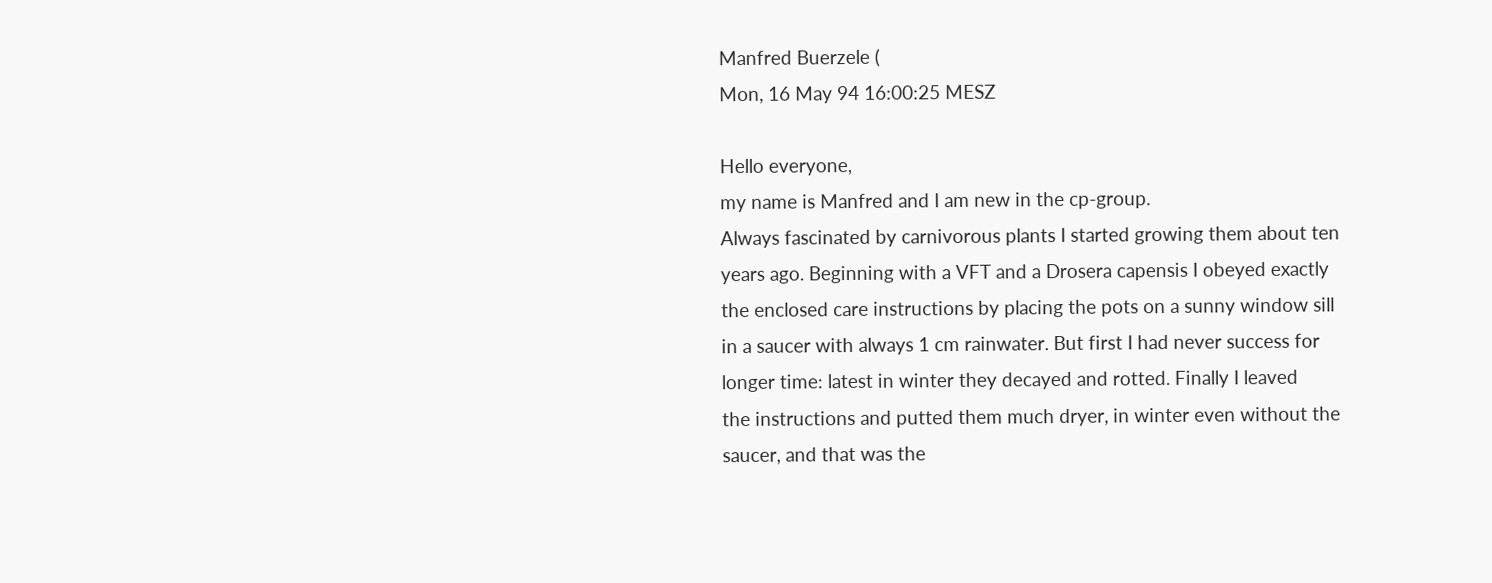Manfred Buerzele (
Mon, 16 May 94 16:00:25 MESZ

Hello everyone,
my name is Manfred and I am new in the cp-group.
Always fascinated by carnivorous plants I started growing them about ten
years ago. Beginning with a VFT and a Drosera capensis I obeyed exactly
the enclosed care instructions by placing the pots on a sunny window sill
in a saucer with always 1 cm rainwater. But first I had never success for
longer time: latest in winter they decayed and rotted. Finally I leaved
the instructions and putted them much dryer, in winter even without the
saucer, and that was the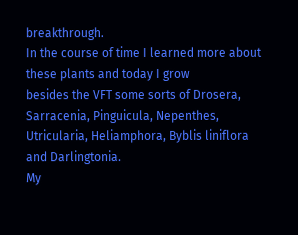breakthrough.
In the course of time I learned more about these plants and today I grow
besides the VFT some sorts of Drosera, Sarracenia, Pinguicula, Nepenthes,
Utricularia, Heliamphora, Byblis liniflora and Darlingtonia.
My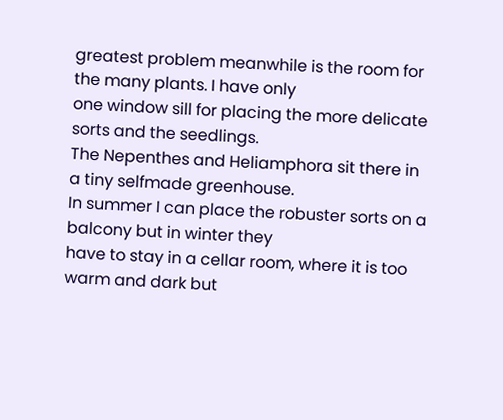greatest problem meanwhile is the room for the many plants. I have only
one window sill for placing the more delicate sorts and the seedlings.
The Nepenthes and Heliamphora sit there in a tiny selfmade greenhouse.
In summer I can place the robuster sorts on a balcony but in winter they
have to stay in a cellar room, where it is too warm and dark but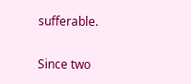sufferable.

Since two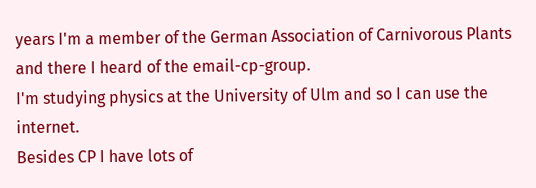years I'm a member of the German Association of Carnivorous Plants
and there I heard of the email-cp-group.
I'm studying physics at the University of Ulm and so I can use the internet.
Besides CP I have lots of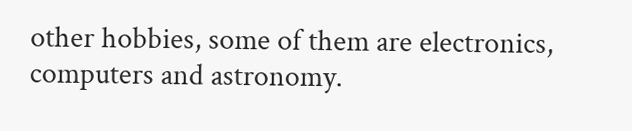other hobbies, some of them are electronics,
computers and astronomy.